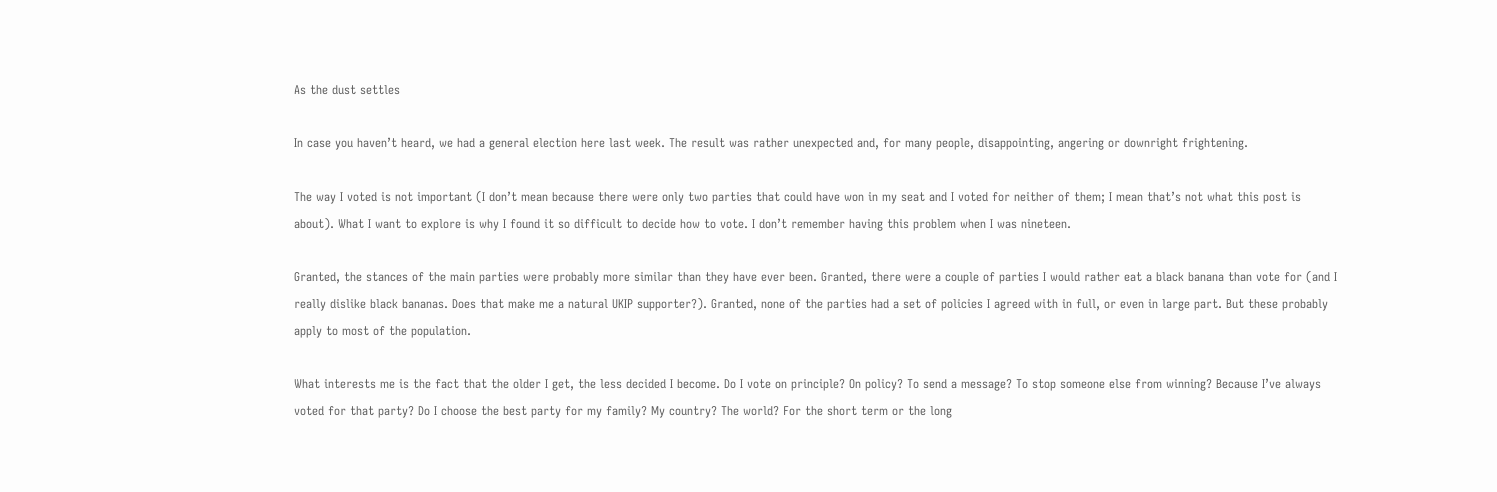As the dust settles

In case you haven’t heard, we had a general election here last week. The result was rather unexpected and, for many people, disappointing, angering or downright frightening.

The way I voted is not important (I don’t mean because there were only two parties that could have won in my seat and I voted for neither of them; I mean that’s not what this post is about). What I want to explore is why I found it so difficult to decide how to vote. I don’t remember having this problem when I was nineteen.

Granted, the stances of the main parties were probably more similar than they have ever been. Granted, there were a couple of parties I would rather eat a black banana than vote for (and I really dislike black bananas. Does that make me a natural UKIP supporter?). Granted, none of the parties had a set of policies I agreed with in full, or even in large part. But these probably apply to most of the population.

What interests me is the fact that the older I get, the less decided I become. Do I vote on principle? On policy? To send a message? To stop someone else from winning? Because I’ve always voted for that party? Do I choose the best party for my family? My country? The world? For the short term or the long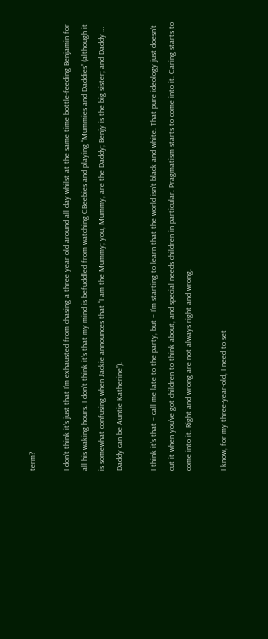term?

I don’t think it’s just that I’m exhausted from chasing a three year old around all day whilst at the same time bottle-feeding Benjamin for all his waking hours. I don’t think it’s that my mind is befuddled from watching CBeebies and playing “Mummies and Daddies” (although it is somewhat confusing when Jackie announces that “I am the Mummy; you, Mummy, are the Daddy; Benjy is the big sister; and Daddy … Daddy can be Auntie Katherine”).

I think it’s that – call me late to the party, but – I’m starting to learn that the world isn’t black and white. That pure ideology just doesn’t cut it when you’ve got children to think about, and special needs children in particular. Pragmatism starts to come into it. Caring starts to come into it. Right and wrong are not always right and wrong.

I know, for my three-year-old, I need to set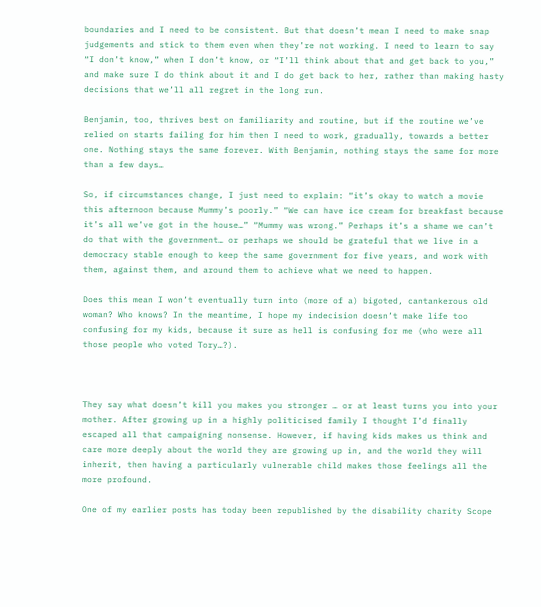boundaries and I need to be consistent. But that doesn’t mean I need to make snap judgements and stick to them even when they’re not working. I need to learn to say “I don’t know,” when I don’t know, or “I’ll think about that and get back to you,” and make sure I do think about it and I do get back to her, rather than making hasty decisions that we’ll all regret in the long run.

Benjamin, too, thrives best on familiarity and routine, but if the routine we’ve relied on starts failing for him then I need to work, gradually, towards a better one. Nothing stays the same forever. With Benjamin, nothing stays the same for more than a few days…

So, if circumstances change, I just need to explain: “it’s okay to watch a movie this afternoon because Mummy’s poorly.” “We can have ice cream for breakfast because it’s all we’ve got in the house…” “Mummy was wrong.” Perhaps it’s a shame we can’t do that with the government… or perhaps we should be grateful that we live in a democracy stable enough to keep the same government for five years, and work with them, against them, and around them to achieve what we need to happen.

Does this mean I won’t eventually turn into (more of a) bigoted, cantankerous old woman? Who knows? In the meantime, I hope my indecision doesn’t make life too confusing for my kids, because it sure as hell is confusing for me (who were all those people who voted Tory…?).



They say what doesn’t kill you makes you stronger … or at least turns you into your mother. After growing up in a highly politicised family I thought I’d finally escaped all that campaigning nonsense. However, if having kids makes us think and care more deeply about the world they are growing up in, and the world they will inherit, then having a particularly vulnerable child makes those feelings all the more profound.

One of my earlier posts has today been republished by the disability charity Scope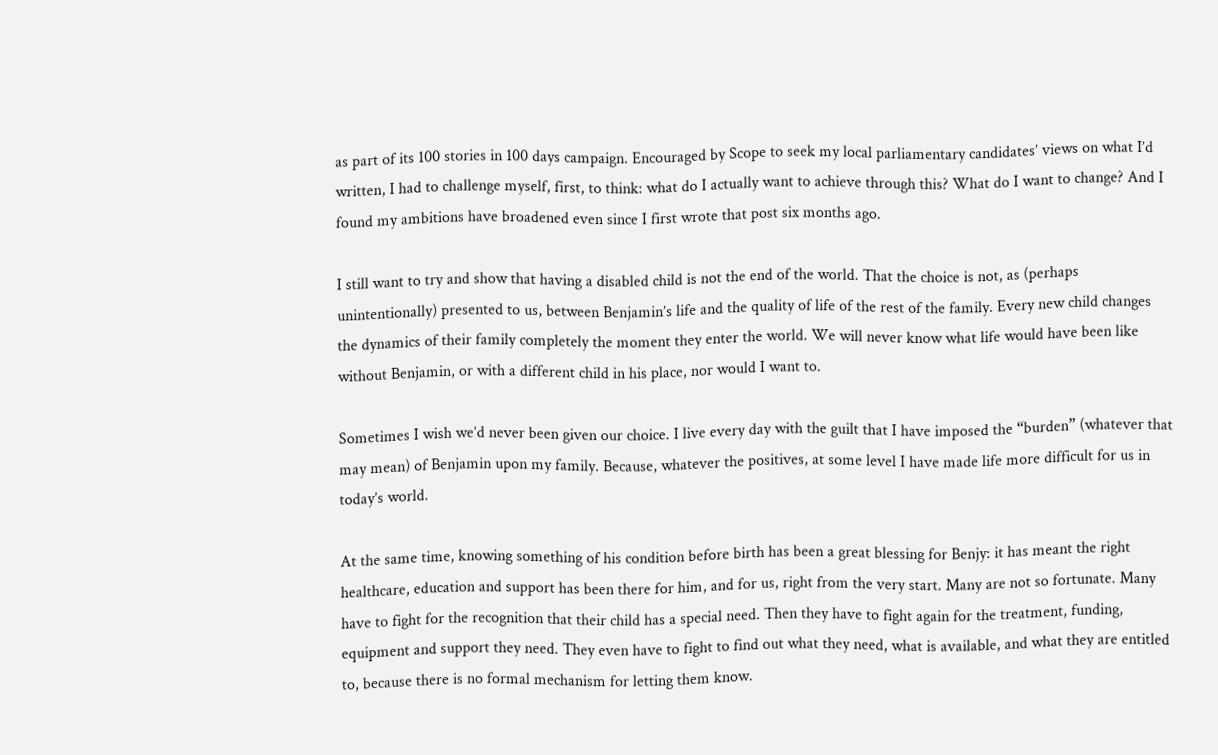as part of its 100 stories in 100 days campaign. Encouraged by Scope to seek my local parliamentary candidates’ views on what I’d written, I had to challenge myself, first, to think: what do I actually want to achieve through this? What do I want to change? And I found my ambitions have broadened even since I first wrote that post six months ago.

I still want to try and show that having a disabled child is not the end of the world. That the choice is not, as (perhaps unintentionally) presented to us, between Benjamin’s life and the quality of life of the rest of the family. Every new child changes the dynamics of their family completely the moment they enter the world. We will never know what life would have been like without Benjamin, or with a different child in his place, nor would I want to.

Sometimes I wish we’d never been given our choice. I live every day with the guilt that I have imposed the “burden” (whatever that may mean) of Benjamin upon my family. Because, whatever the positives, at some level I have made life more difficult for us in today’s world.

At the same time, knowing something of his condition before birth has been a great blessing for Benjy: it has meant the right healthcare, education and support has been there for him, and for us, right from the very start. Many are not so fortunate. Many have to fight for the recognition that their child has a special need. Then they have to fight again for the treatment, funding, equipment and support they need. They even have to fight to find out what they need, what is available, and what they are entitled to, because there is no formal mechanism for letting them know.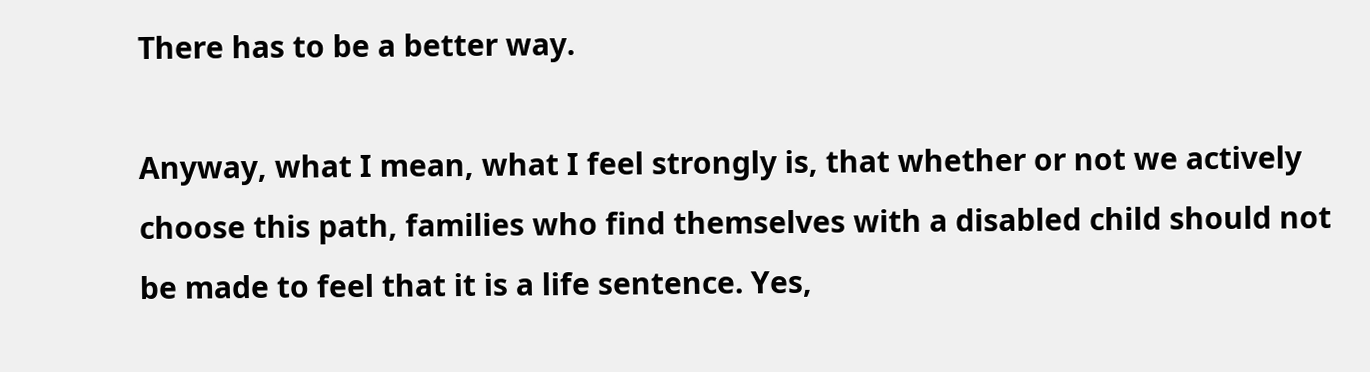There has to be a better way.

Anyway, what I mean, what I feel strongly is, that whether or not we actively choose this path, families who find themselves with a disabled child should not be made to feel that it is a life sentence. Yes,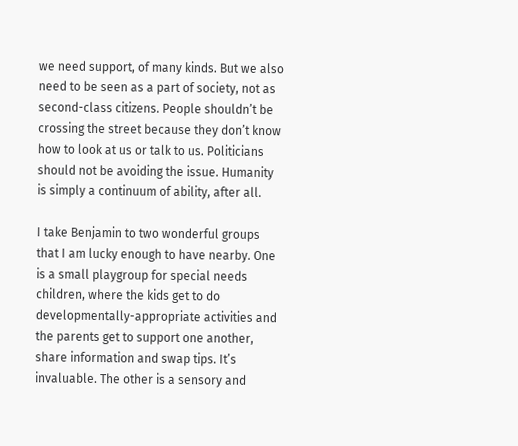we need support, of many kinds. But we also need to be seen as a part of society, not as second-class citizens. People shouldn’t be crossing the street because they don’t know how to look at us or talk to us. Politicians should not be avoiding the issue. Humanity is simply a continuum of ability, after all.

I take Benjamin to two wonderful groups that I am lucky enough to have nearby. One is a small playgroup for special needs children, where the kids get to do developmentally-appropriate activities and the parents get to support one another, share information and swap tips. It’s invaluable. The other is a sensory and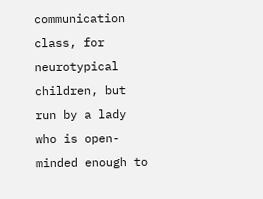communication class, for neurotypical children, but run by a lady who is open-minded enough to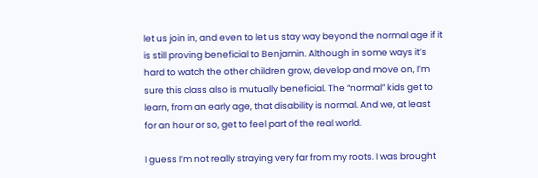let us join in, and even to let us stay way beyond the normal age if it is still proving beneficial to Benjamin. Although in some ways it’s hard to watch the other children grow, develop and move on, I’m sure this class also is mutually beneficial. The “normal” kids get to learn, from an early age, that disability is normal. And we, at least for an hour or so, get to feel part of the real world.

I guess I’m not really straying very far from my roots. I was brought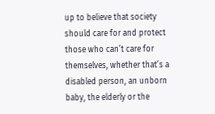up to believe that society should care for and protect those who can’t care for themselves, whether that’s a disabled person, an unborn baby, the elderly or the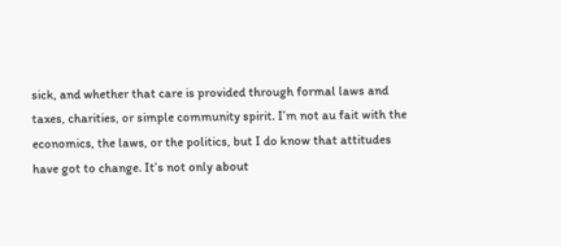sick, and whether that care is provided through formal laws and taxes, charities, or simple community spirit. I’m not au fait with the economics, the laws, or the politics, but I do know that attitudes have got to change. It’s not only about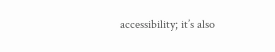accessibility; it’s also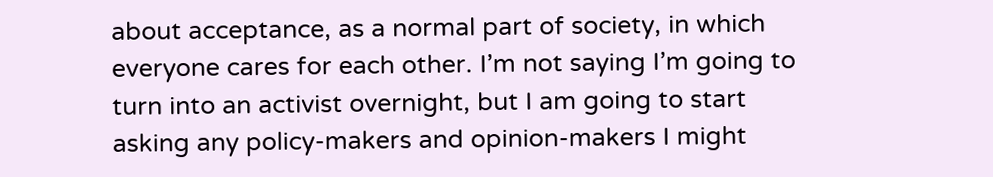about acceptance, as a normal part of society, in which everyone cares for each other. I’m not saying I’m going to turn into an activist overnight, but I am going to start asking any policy-makers and opinion-makers I might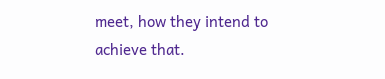meet, how they intend to achieve that.